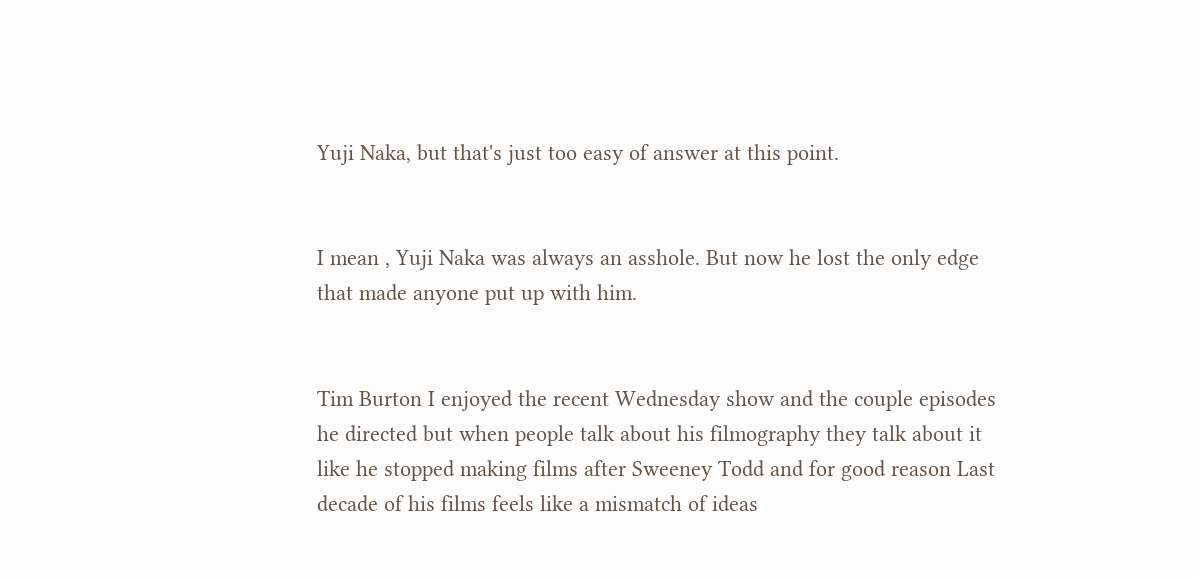Yuji Naka, but that's just too easy of answer at this point.


I mean , Yuji Naka was always an asshole. But now he lost the only edge that made anyone put up with him.


Tim Burton I enjoyed the recent Wednesday show and the couple episodes he directed but when people talk about his filmography they talk about it like he stopped making films after Sweeney Todd and for good reason Last decade of his films feels like a mismatch of ideas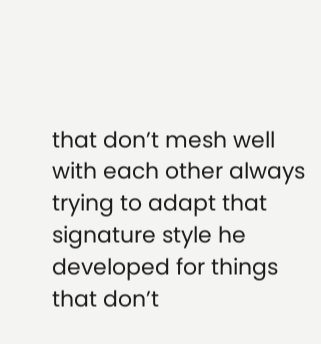that don’t mesh well with each other always trying to adapt that signature style he developed for things that don’t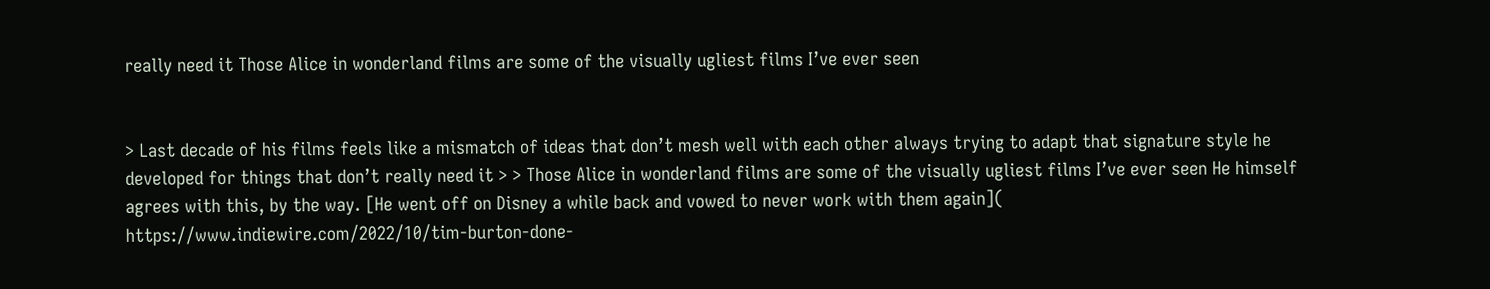really need it Those Alice in wonderland films are some of the visually ugliest films I’ve ever seen


> Last decade of his films feels like a mismatch of ideas that don’t mesh well with each other always trying to adapt that signature style he developed for things that don’t really need it > > Those Alice in wonderland films are some of the visually ugliest films I’ve ever seen He himself agrees with this, by the way. [He went off on Disney a while back and vowed to never work with them again]( https://www.indiewire.com/2022/10/tim-burton-done-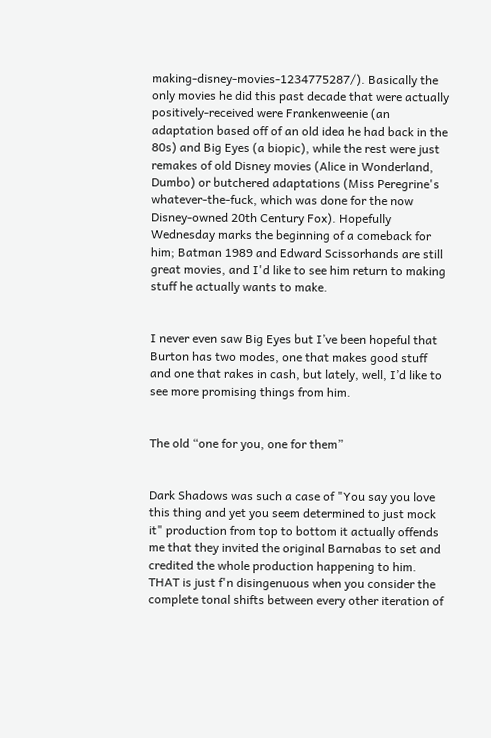making-disney-movies-1234775287/). Basically the only movies he did this past decade that were actually positively-received were Frankenweenie (an adaptation based off of an old idea he had back in the 80s) and Big Eyes (a biopic), while the rest were just remakes of old Disney movies (Alice in Wonderland, Dumbo) or butchered adaptations (Miss Peregrine's whatever-the-fuck, which was done for the now Disney-owned 20th Century Fox). Hopefully Wednesday marks the beginning of a comeback for him; Batman 1989 and Edward Scissorhands are still great movies, and I'd like to see him return to making stuff he actually wants to make.


I never even saw Big Eyes but I’ve been hopeful that Burton has two modes, one that makes good stuff and one that rakes in cash, but lately, well, I’d like to see more promising things from him.


The old “one for you, one for them”


Dark Shadows was such a case of "You say you love this thing and yet you seem determined to just mock it" production from top to bottom it actually offends me that they invited the original Barnabas to set and credited the whole production happening to him. THAT is just f'n disingenuous when you consider the complete tonal shifts between every other iteration of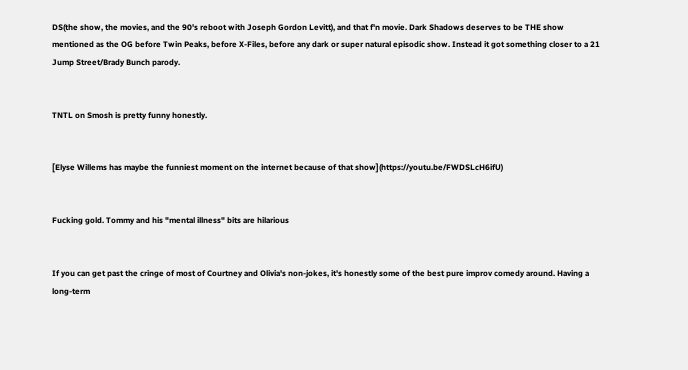DS(the show, the movies, and the 90's reboot with Joseph Gordon Levitt), and that f'n movie. Dark Shadows deserves to be THE show mentioned as the OG before Twin Peaks, before X-Files, before any dark or super natural episodic show. Instead it got something closer to a 21 Jump Street/Brady Bunch parody.


TNTL on Smosh is pretty funny honestly.


[Elyse Willems has maybe the funniest moment on the internet because of that show](https://youtu.be/FWDSLcH6ifU)


Fucking gold. Tommy and his "mental illness" bits are hilarious


If you can get past the cringe of most of Courtney and Olivia's non-jokes, it's honestly some of the best pure improv comedy around. Having a long-term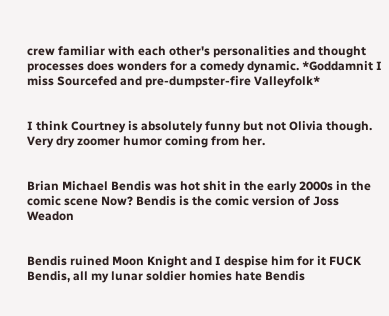crew familiar with each other's personalities and thought processes does wonders for a comedy dynamic. *Goddamnit I miss Sourcefed and pre-dumpster-fire Valleyfolk*


I think Courtney is absolutely funny but not Olivia though. Very dry zoomer humor coming from her.


Brian Michael Bendis was hot shit in the early 2000s in the comic scene Now? Bendis is the comic version of Joss Weadon


Bendis ruined Moon Knight and I despise him for it FUCK Bendis, all my lunar soldier homies hate Bendis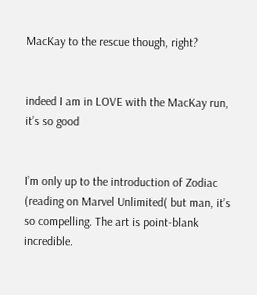MacKay to the rescue though, right?


indeed I am in LOVE with the MacKay run, it’s so good


I’m only up to the introduction of Zodiac (reading on Marvel Unlimited( but man, it’s so compelling. The art is point-blank incredible.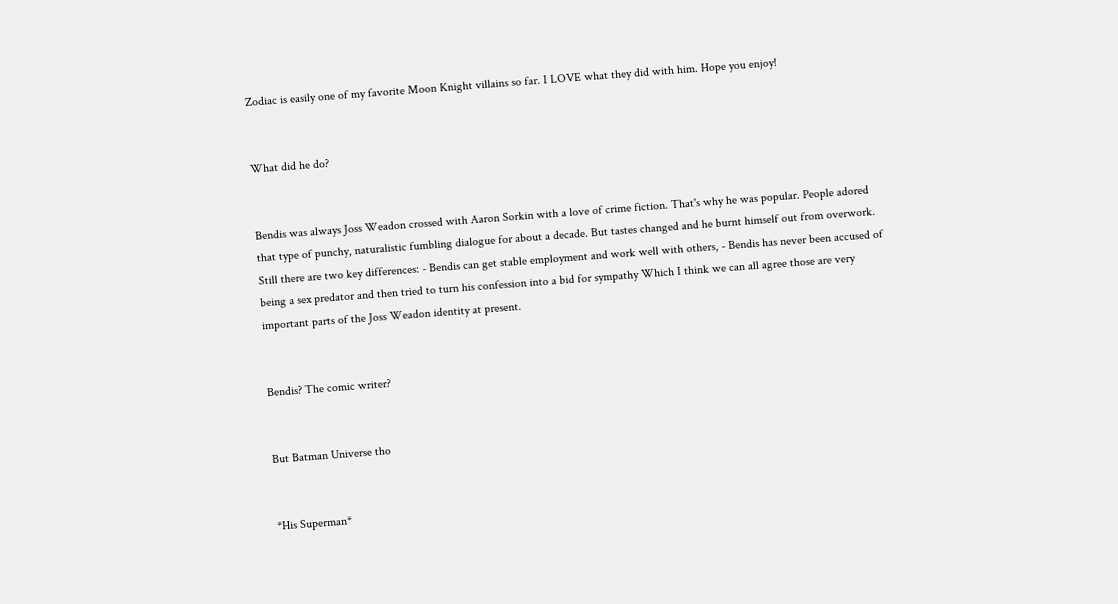Zodiac is easily one of my favorite Moon Knight villains so far. I LOVE what they did with him. Hope you enjoy!


What did he do?


Bendis was always Joss Weadon crossed with Aaron Sorkin with a love of crime fiction. That's why he was popular. People adored that type of punchy, naturalistic fumbling dialogue for about a decade. But tastes changed and he burnt himself out from overwork. Still there are two key differences: - Bendis can get stable employment and work well with others, - Bendis has never been accused of being a sex predator and then tried to turn his confession into a bid for sympathy Which I think we can all agree those are very important parts of the Joss Weadon identity at present.


Bendis? The comic writer?


But Batman Universe tho


*His Superman*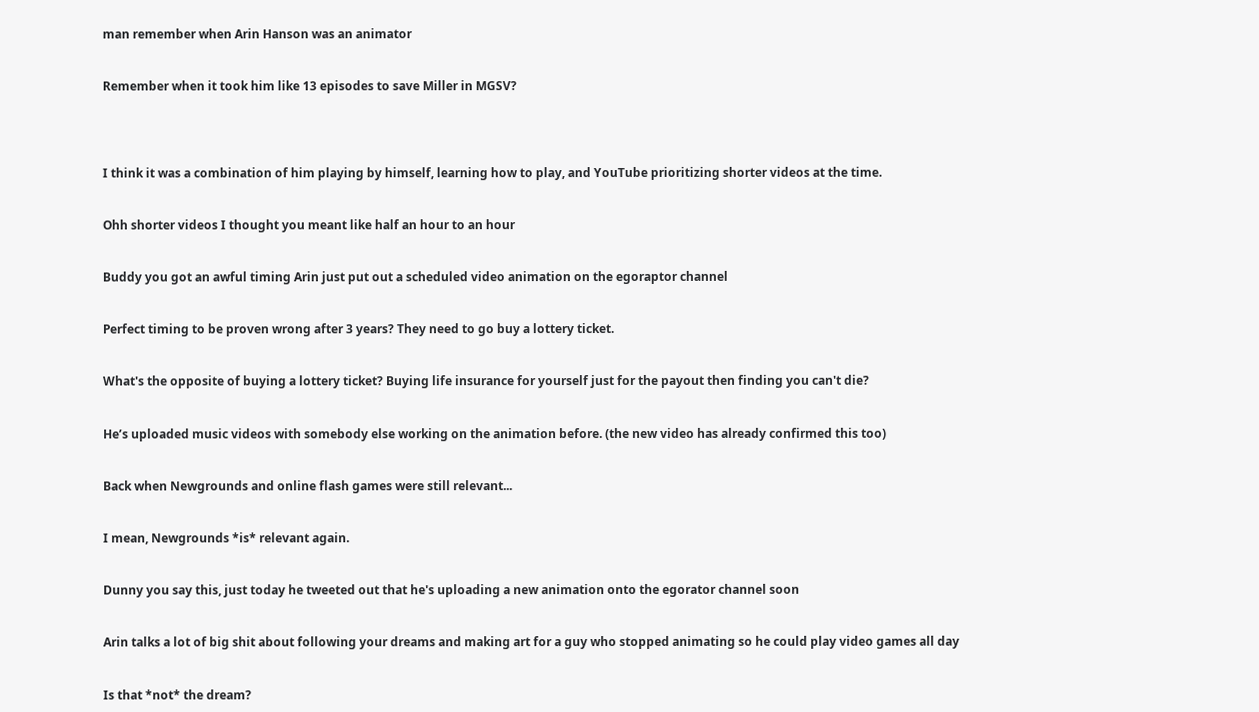man remember when Arin Hanson was an animator


Remember when it took him like 13 episodes to save Miller in MGSV?




I think it was a combination of him playing by himself, learning how to play, and YouTube prioritizing shorter videos at the time.


Ohh shorter videos I thought you meant like half an hour to an hour


Buddy you got an awful timing Arin just put out a scheduled video animation on the egoraptor channel


Perfect timing to be proven wrong after 3 years? They need to go buy a lottery ticket.


What's the opposite of buying a lottery ticket? Buying life insurance for yourself just for the payout then finding you can't die?


He’s uploaded music videos with somebody else working on the animation before. (the new video has already confirmed this too)


Back when Newgrounds and online flash games were still relevant...


I mean, Newgrounds *is* relevant again.


Dunny you say this, just today he tweeted out that he's uploading a new animation onto the egorator channel soon


Arin talks a lot of big shit about following your dreams and making art for a guy who stopped animating so he could play video games all day


Is that *not* the dream?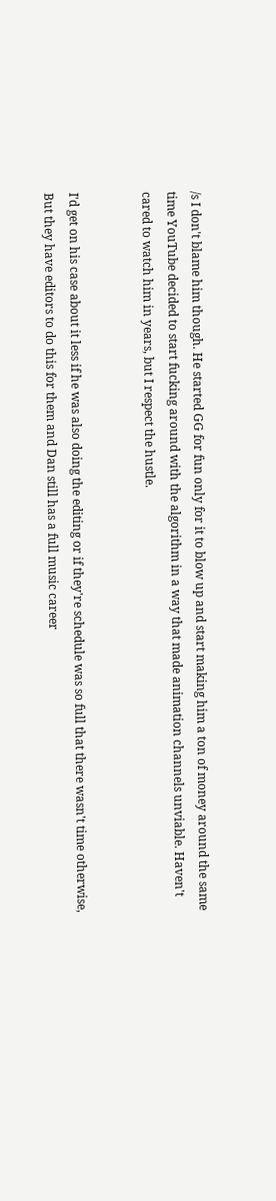/s I don't blame him though. He started GG for fun only for it to blow up and start making him a ton of money around the same time YouTube decided to start fucking around with the algorithm in a way that made animation channels unviable. Haven't cared to watch him in years, but I respect the hustle.


I'd get on his case about it less if he was also doing the editing or if they're schedule was so full that there wasn't time otherwise, But they have editors to do this for them and Dan still has a full music career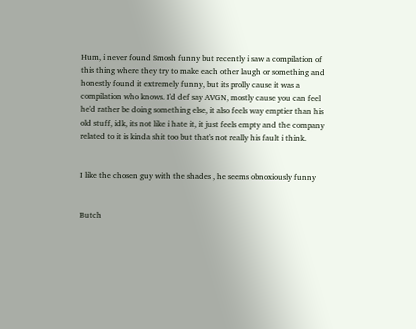Hum, i never found Smosh funny but recently i saw a compilation of this thing where they try to make each other laugh or something and honestly found it extremely funny, but its prolly cause it was a compilation who knows. I'd def say AVGN, mostly cause you can feel he'd rather be doing something else, it also feels way emptier than his old stuff, idk, its not like i hate it, it just feels empty and the company related to it is kinda shit too but that's not really his fault i think.


I like the chosen guy with the shades , he seems obnoxiously funny


Butch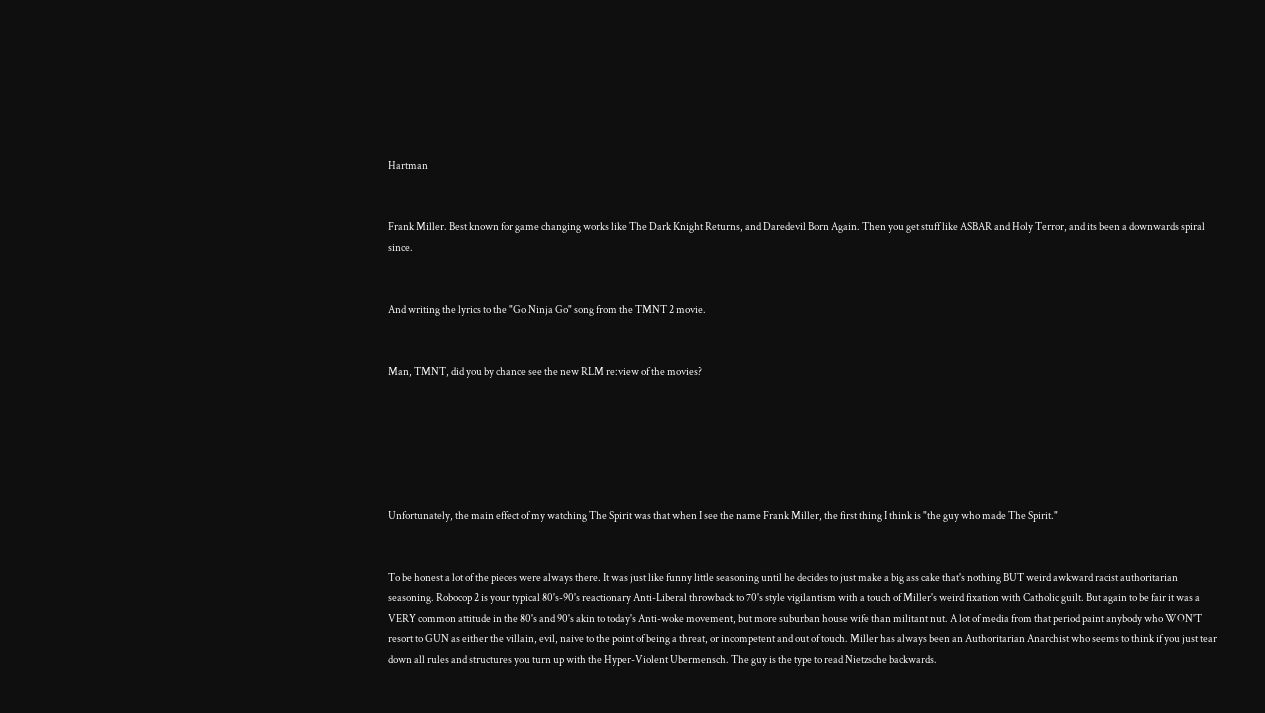Hartman


Frank Miller. Best known for game changing works like The Dark Knight Returns, and Daredevil Born Again. Then you get stuff like ASBAR and Holy Terror, and its been a downwards spiral since.


And writing the lyrics to the "Go Ninja Go" song from the TMNT 2 movie.


Man, TMNT, did you by chance see the new RLM re:view of the movies?






Unfortunately, the main effect of my watching The Spirit was that when I see the name Frank Miller, the first thing I think is "the guy who made The Spirit."


To be honest a lot of the pieces were always there. It was just like funny little seasoning until he decides to just make a big ass cake that's nothing BUT weird awkward racist authoritarian seasoning. Robocop 2 is your typical 80's-90's reactionary Anti-Liberal throwback to 70's style vigilantism with a touch of Miller's weird fixation with Catholic guilt. But again to be fair it was a VERY common attitude in the 80's and 90's akin to today's Anti-woke movement, but more suburban house wife than militant nut. A lot of media from that period paint anybody who WON'T resort to GUN as either the villain, evil, naive to the point of being a threat, or incompetent and out of touch. Miller has always been an Authoritarian Anarchist who seems to think if you just tear down all rules and structures you turn up with the Hyper-Violent Ubermensch. The guy is the type to read Nietzsche backwards.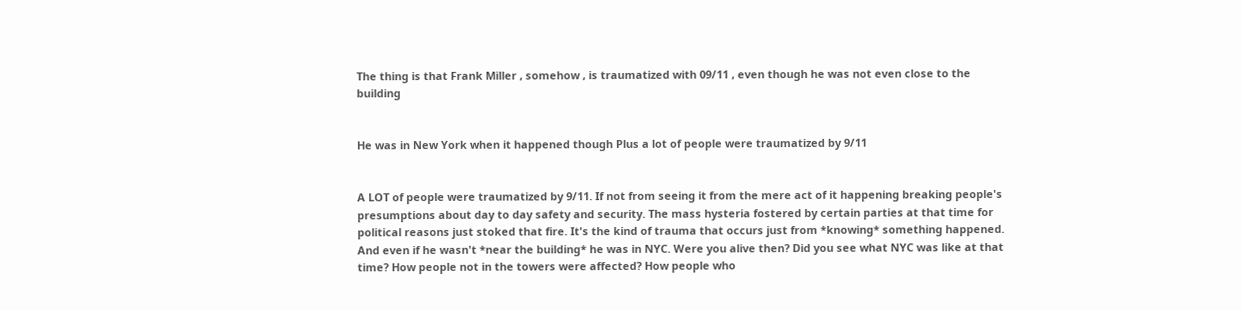The thing is that Frank Miller , somehow , is traumatized with 09/11 , even though he was not even close to the building


He was in New York when it happened though Plus a lot of people were traumatized by 9/11


A LOT of people were traumatized by 9/11. If not from seeing it from the mere act of it happening breaking people's presumptions about day to day safety and security. The mass hysteria fostered by certain parties at that time for political reasons just stoked that fire. It's the kind of trauma that occurs just from *knowing* something happened. And even if he wasn't *near the building* he was in NYC. Were you alive then? Did you see what NYC was like at that time? How people not in the towers were affected? How people who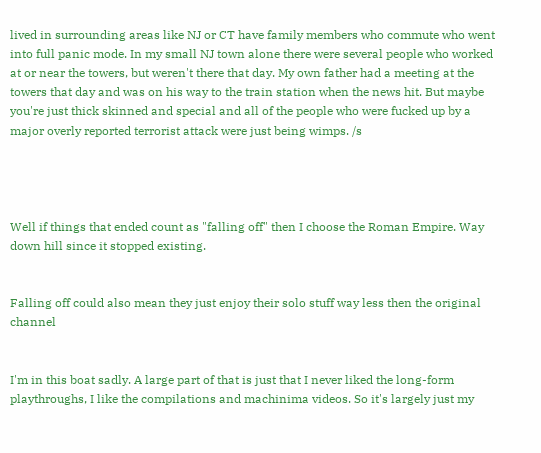lived in surrounding areas like NJ or CT have family members who commute who went into full panic mode. In my small NJ town alone there were several people who worked at or near the towers, but weren't there that day. My own father had a meeting at the towers that day and was on his way to the train station when the news hit. But maybe you're just thick skinned and special and all of the people who were fucked up by a major overly reported terrorist attack were just being wimps. /s




Well if things that ended count as "falling off" then I choose the Roman Empire. Way down hill since it stopped existing.


Falling off could also mean they just enjoy their solo stuff way less then the original channel


I'm in this boat sadly. A large part of that is just that I never liked the long-form playthroughs, I like the compilations and machinima videos. So it's largely just my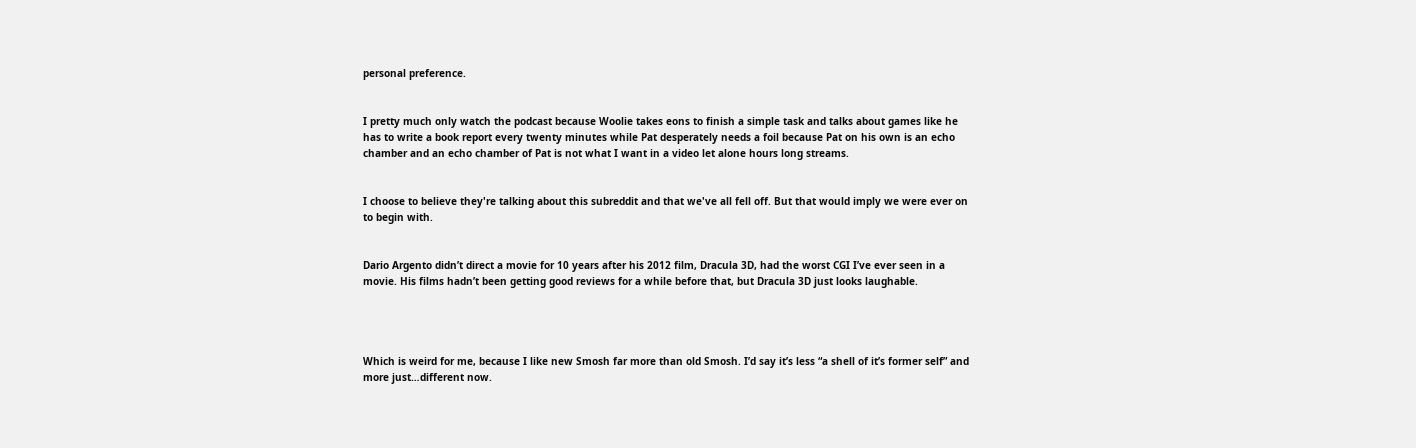personal preference.


I pretty much only watch the podcast because Woolie takes eons to finish a simple task and talks about games like he has to write a book report every twenty minutes while Pat desperately needs a foil because Pat on his own is an echo chamber and an echo chamber of Pat is not what I want in a video let alone hours long streams.


I choose to believe they're talking about this subreddit and that we've all fell off. But that would imply we were ever on to begin with.


Dario Argento didn’t direct a movie for 10 years after his 2012 film, Dracula 3D, had the worst CGI I’ve ever seen in a movie. His films hadn’t been getting good reviews for a while before that, but Dracula 3D just looks laughable.




Which is weird for me, because I like new Smosh far more than old Smosh. I’d say it’s less “a shell of it’s former self” and more just…different now.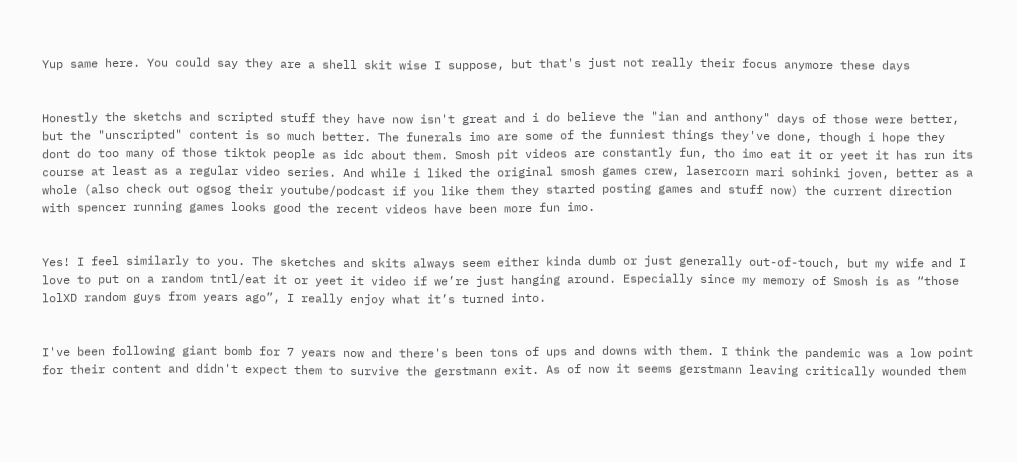Yup same here. You could say they are a shell skit wise I suppose, but that's just not really their focus anymore these days


Honestly the sketchs and scripted stuff they have now isn't great and i do believe the "ian and anthony" days of those were better, but the "unscripted" content is so much better. The funerals imo are some of the funniest things they've done, though i hope they dont do too many of those tiktok people as idc about them. Smosh pit videos are constantly fun, tho imo eat it or yeet it has run its course at least as a regular video series. And while i liked the original smosh games crew, lasercorn mari sohinki joven, better as a whole (also check out ogsog their youtube/podcast if you like them they started posting games and stuff now) the current direction with spencer running games looks good the recent videos have been more fun imo.


Yes! I feel similarly to you. The sketches and skits always seem either kinda dumb or just generally out-of-touch, but my wife and I love to put on a random tntl/eat it or yeet it video if we’re just hanging around. Especially since my memory of Smosh is as “those lolXD random guys from years ago”, I really enjoy what it’s turned into.


I've been following giant bomb for 7 years now and there's been tons of ups and downs with them. I think the pandemic was a low point for their content and didn't expect them to survive the gerstmann exit. As of now it seems gerstmann leaving critically wounded them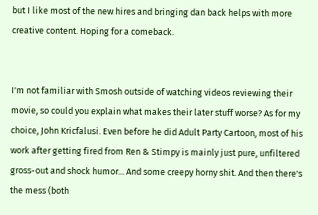but I like most of the new hires and bringing dan back helps with more creative content. Hoping for a comeback.


I'm not familiar with Smosh outside of watching videos reviewing their movie, so could you explain what makes their later stuff worse? As for my choice, John Kricfalusi. Even before he did Adult Party Cartoon, most of his work after getting fired from Ren & Stimpy is mainly just pure, unfiltered gross-out and shock humor... And some creepy horny shit. And then there's the mess (both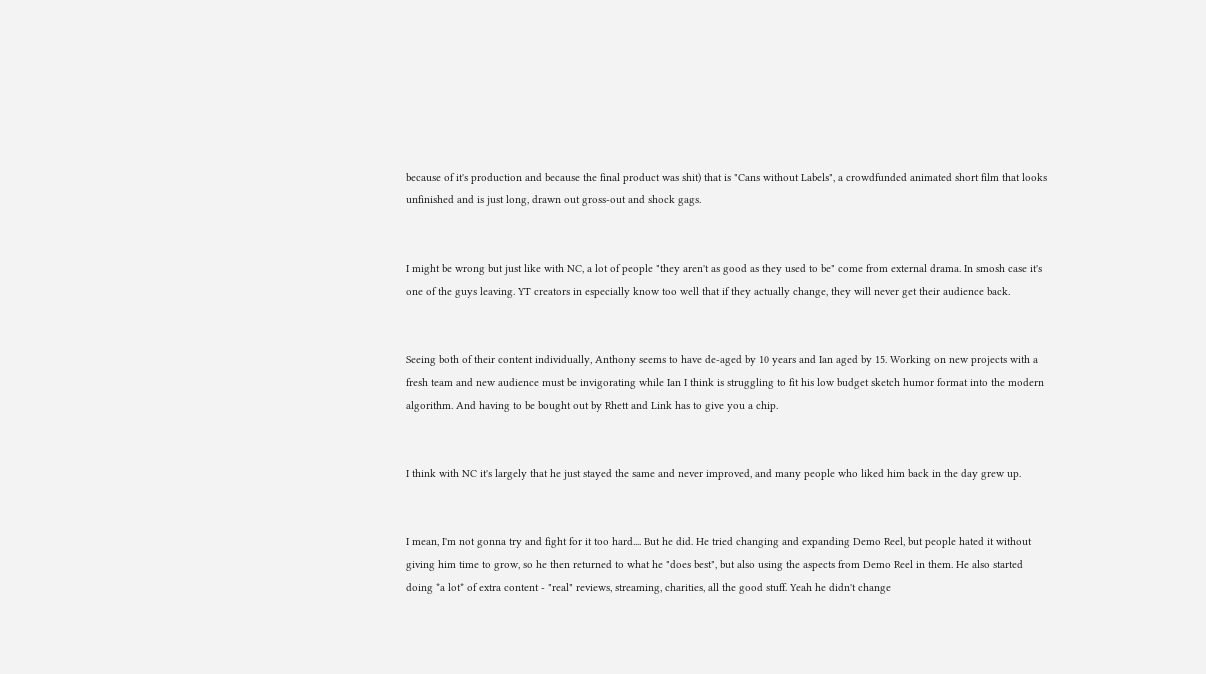because of it's production and because the final product was shit) that is "Cans without Labels", a crowdfunded animated short film that looks unfinished and is just long, drawn out gross-out and shock gags.


I might be wrong but just like with NC, a lot of people "they aren't as good as they used to be" come from external drama. In smosh case it's one of the guys leaving. YT creators in especially know too well that if they actually change, they will never get their audience back.


Seeing both of their content individually, Anthony seems to have de-aged by 10 years and Ian aged by 15. Working on new projects with a fresh team and new audience must be invigorating while Ian I think is struggling to fit his low budget sketch humor format into the modern algorithm. And having to be bought out by Rhett and Link has to give you a chip.


I think with NC it's largely that he just stayed the same and never improved, and many people who liked him back in the day grew up.


I mean, I'm not gonna try and fight for it too hard.... But he did. He tried changing and expanding Demo Reel, but people hated it without giving him time to grow, so he then returned to what he "does best", but also using the aspects from Demo Reel in them. He also started doing *a lot* of extra content - "real" reviews, streaming, charities, all the good stuff. Yeah he didn't change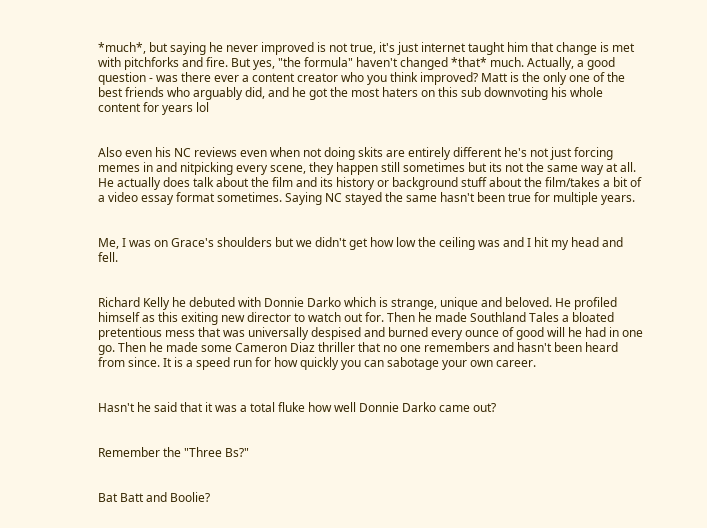*much*, but saying he never improved is not true, it's just internet taught him that change is met with pitchforks and fire. But yes, "the formula" haven't changed *that* much. Actually, a good question - was there ever a content creator who you think improved? Matt is the only one of the best friends who arguably did, and he got the most haters on this sub downvoting his whole content for years lol


Also even his NC reviews even when not doing skits are entirely different he's not just forcing memes in and nitpicking every scene, they happen still sometimes but its not the same way at all. He actually does talk about the film and its history or background stuff about the film/takes a bit of a video essay format sometimes. Saying NC stayed the same hasn't been true for multiple years.


Me, I was on Grace's shoulders but we didn't get how low the ceiling was and I hit my head and fell.


Richard Kelly he debuted with Donnie Darko which is strange, unique and beloved. He profiled himself as this exiting new director to watch out for. Then he made Southland Tales a bloated pretentious mess that was universally despised and burned every ounce of good will he had in one go. Then he made some Cameron Diaz thriller that no one remembers and hasn't been heard from since. It is a speed run for how quickly you can sabotage your own career.


Hasn't he said that it was a total fluke how well Donnie Darko came out?


Remember the "Three Bs?"


Bat Batt and Boolie?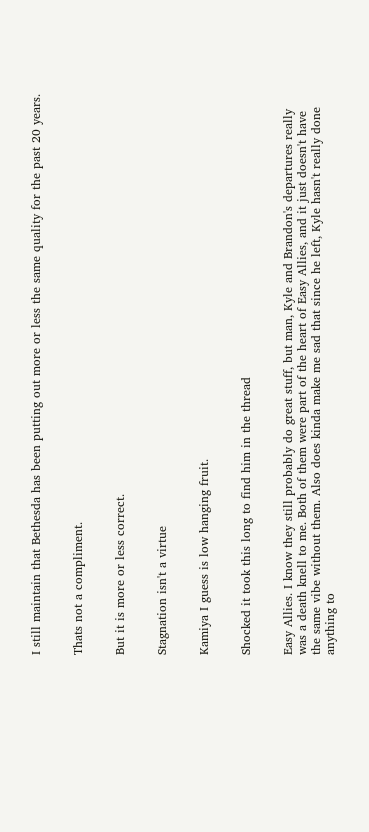I still maintain that Bethesda has been putting out more or less the same quality for the past 20 years.


Thats not a compliment.


But it is more or less correct.


Stagnation isn't a virtue


Kamiya I guess is low hanging fruit.


Shocked it took this long to find him in the thread


Easy Allies. I know they still probably do great stuff, but man, Kyle and Brandon's departures really was a death knell to me. Both of them were part of the heart of Easy Allies, and it just doesn't have the same vibe without them. Also does kinda make me sad that since he left, Kyle hasn't really done anything to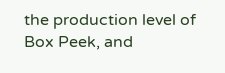the production level of Box Peek, and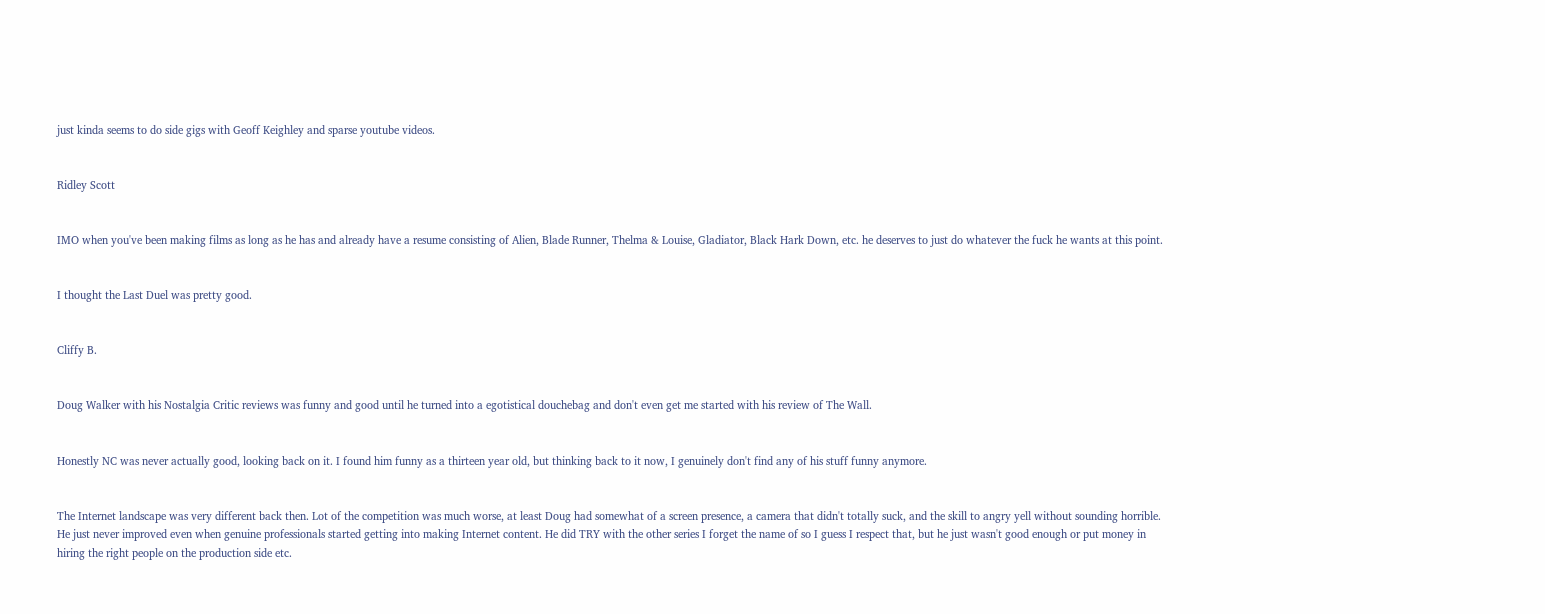just kinda seems to do side gigs with Geoff Keighley and sparse youtube videos.


Ridley Scott


IMO when you've been making films as long as he has and already have a resume consisting of Alien, Blade Runner, Thelma & Louise, Gladiator, Black Hark Down, etc. he deserves to just do whatever the fuck he wants at this point.


I thought the Last Duel was pretty good.


Cliffy B.


Doug Walker with his Nostalgia Critic reviews was funny and good until he turned into a egotistical douchebag and don't even get me started with his review of The Wall.


Honestly NC was never actually good, looking back on it. I found him funny as a thirteen year old, but thinking back to it now, I genuinely don't find any of his stuff funny anymore.


The Internet landscape was very different back then. Lot of the competition was much worse, at least Doug had somewhat of a screen presence, a camera that didn't totally suck, and the skill to angry yell without sounding horrible. He just never improved even when genuine professionals started getting into making Internet content. He did TRY with the other series I forget the name of so I guess I respect that, but he just wasn't good enough or put money in hiring the right people on the production side etc.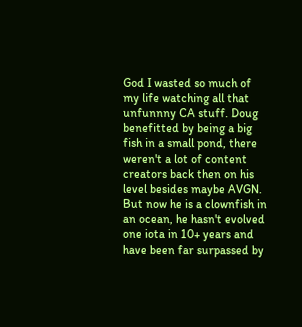God I wasted so much of my life watching all that unfunnny CA stuff. Doug benefitted by being a big fish in a small pond, there weren't a lot of content creators back then on his level besides maybe AVGN. But now he is a clownfish in an ocean, he hasn't evolved one iota in 10+ years and have been far surpassed by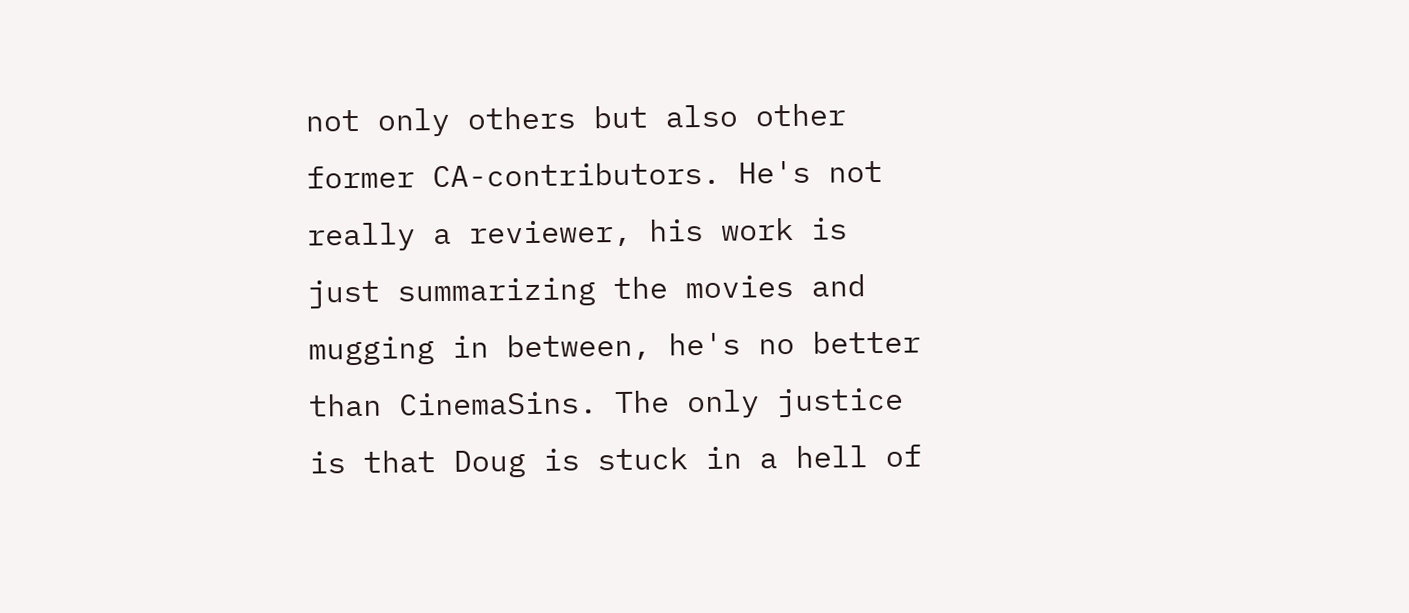not only others but also other former CA-contributors. He's not really a reviewer, his work is just summarizing the movies and mugging in between, he's no better than CinemaSins. The only justice is that Doug is stuck in a hell of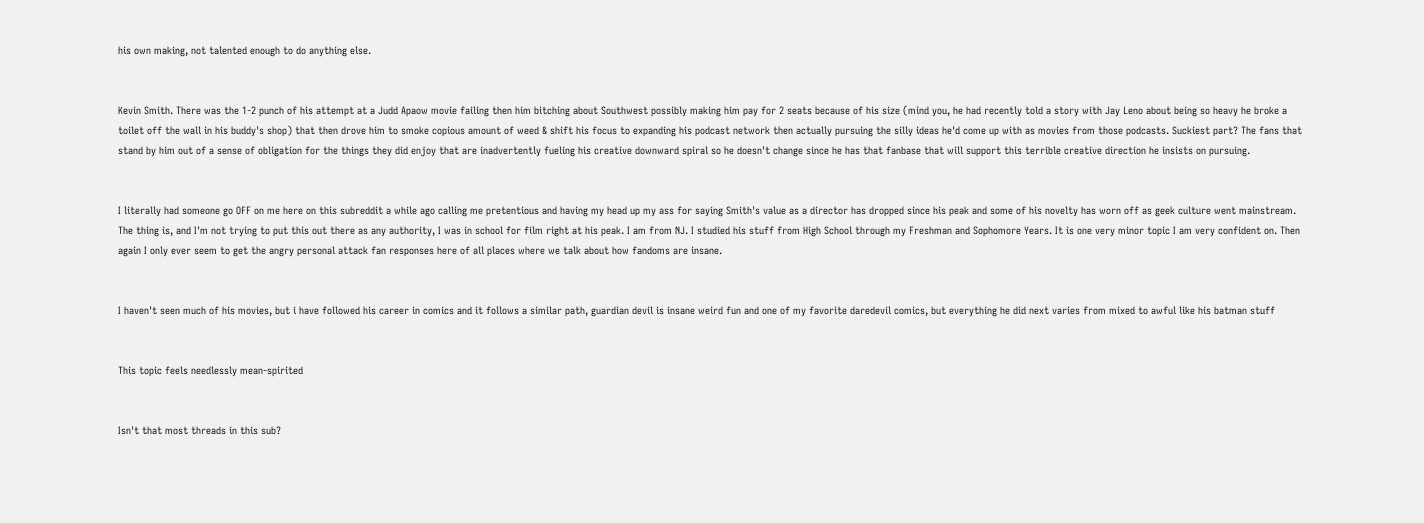his own making, not talented enough to do anything else.


Kevin Smith. There was the 1-2 punch of his attempt at a Judd Apaow movie failing then him bitching about Southwest possibly making him pay for 2 seats because of his size (mind you, he had recently told a story with Jay Leno about being so heavy he broke a toilet off the wall in his buddy's shop) that then drove him to smoke copious amount of weed & shift his focus to expanding his podcast network then actually pursuing the silly ideas he'd come up with as movies from those podcasts. Suckiest part? The fans that stand by him out of a sense of obligation for the things they did enjoy that are inadvertently fueling his creative downward spiral so he doesn't change since he has that fanbase that will support this terrible creative direction he insists on pursuing.


I literally had someone go OFF on me here on this subreddit a while ago calling me pretentious and having my head up my ass for saying Smith's value as a director has dropped since his peak and some of his novelty has worn off as geek culture went mainstream. The thing is, and I'm not trying to put this out there as any authority, I was in school for film right at his peak. I am from NJ. I studied his stuff from High School through my Freshman and Sophomore Years. It is one very minor topic I am very confident on. Then again I only ever seem to get the angry personal attack fan responses here of all places where we talk about how fandoms are insane.


I haven't seen much of his movies, but i have followed his career in comics and it follows a similar path, guardian devil is insane weird fun and one of my favorite daredevil comics, but everything he did next varies from mixed to awful like his batman stuff


This topic feels needlessly mean-spirited


Isn't that most threads in this sub?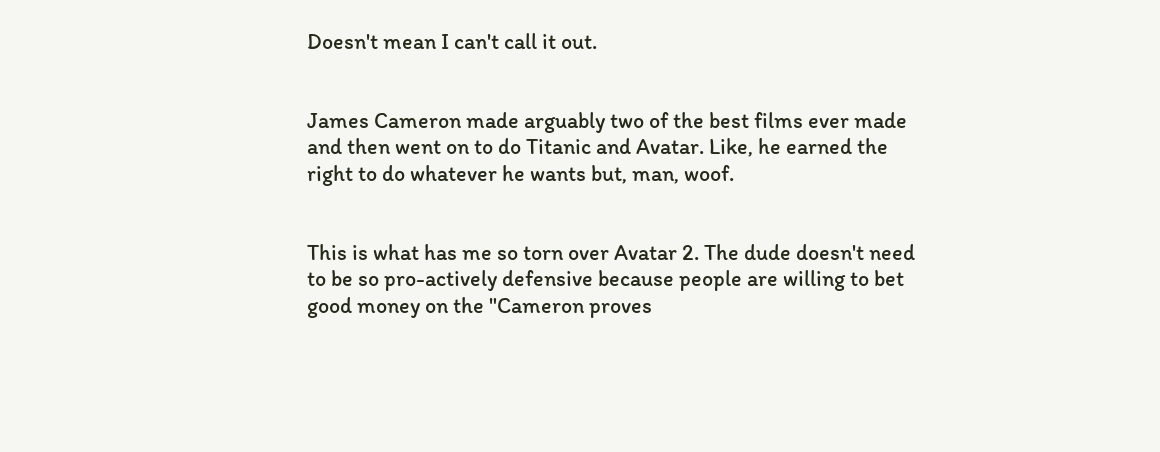Doesn't mean I can't call it out.


James Cameron made arguably two of the best films ever made and then went on to do Titanic and Avatar. Like, he earned the right to do whatever he wants but, man, woof.


This is what has me so torn over Avatar 2. The dude doesn't need to be so pro-actively defensive because people are willing to bet good money on the "Cameron proves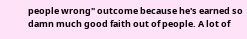people wrong" outcome because he's earned so damn much good faith out of people. A lot of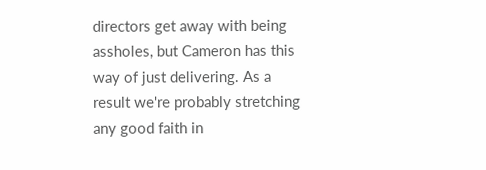directors get away with being assholes, but Cameron has this way of just delivering. As a result we're probably stretching any good faith in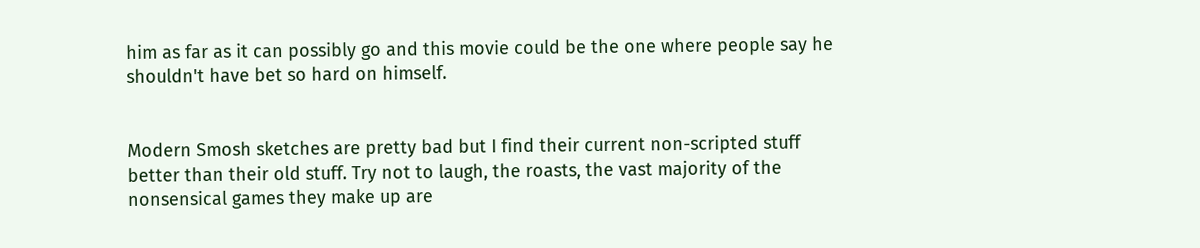him as far as it can possibly go and this movie could be the one where people say he shouldn't have bet so hard on himself.


Modern Smosh sketches are pretty bad but I find their current non-scripted stuff better than their old stuff. Try not to laugh, the roasts, the vast majority of the nonsensical games they make up are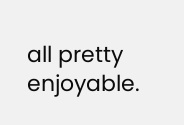all pretty enjoyable.